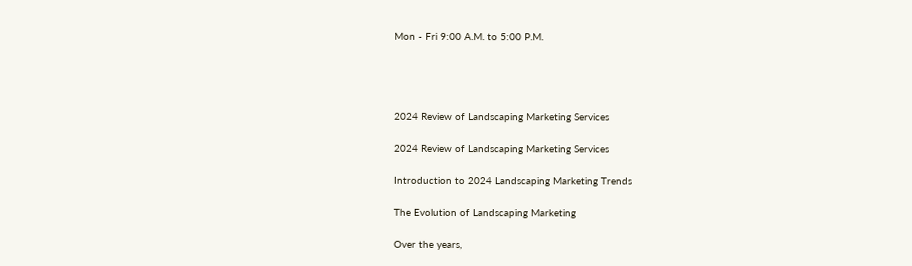Mon - Fri 9:00 A.M. to 5:00 P.M.




2024 Review of Landscaping Marketing Services

2024 Review of Landscaping Marketing Services

Introduction to 2024 Landscaping Marketing Trends

The Evolution of Landscaping Marketing

Over the years,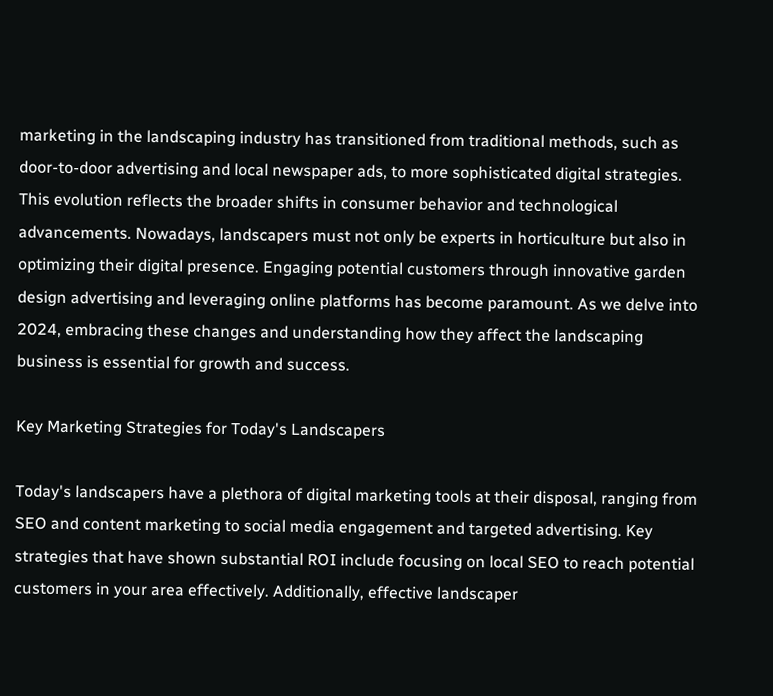marketing in the landscaping industry has transitioned from traditional methods, such as door-to-door advertising and local newspaper ads, to more sophisticated digital strategies. This evolution reflects the broader shifts in consumer behavior and technological advancements. Nowadays, landscapers must not only be experts in horticulture but also in optimizing their digital presence. Engaging potential customers through innovative garden design advertising and leveraging online platforms has become paramount. As we delve into 2024, embracing these changes and understanding how they affect the landscaping business is essential for growth and success.

Key Marketing Strategies for Today's Landscapers

Today's landscapers have a plethora of digital marketing tools at their disposal, ranging from SEO and content marketing to social media engagement and targeted advertising. Key strategies that have shown substantial ROI include focusing on local SEO to reach potential customers in your area effectively. Additionally, effective landscaper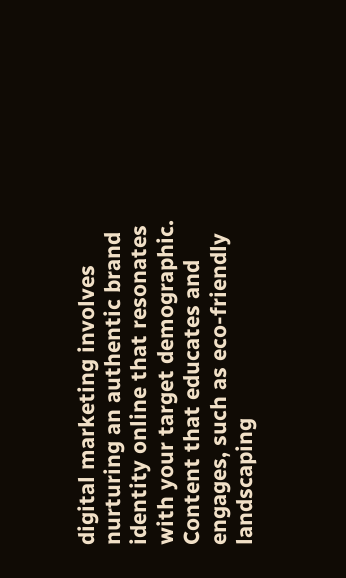digital marketing involves nurturing an authentic brand identity online that resonates with your target demographic. Content that educates and engages, such as eco-friendly landscaping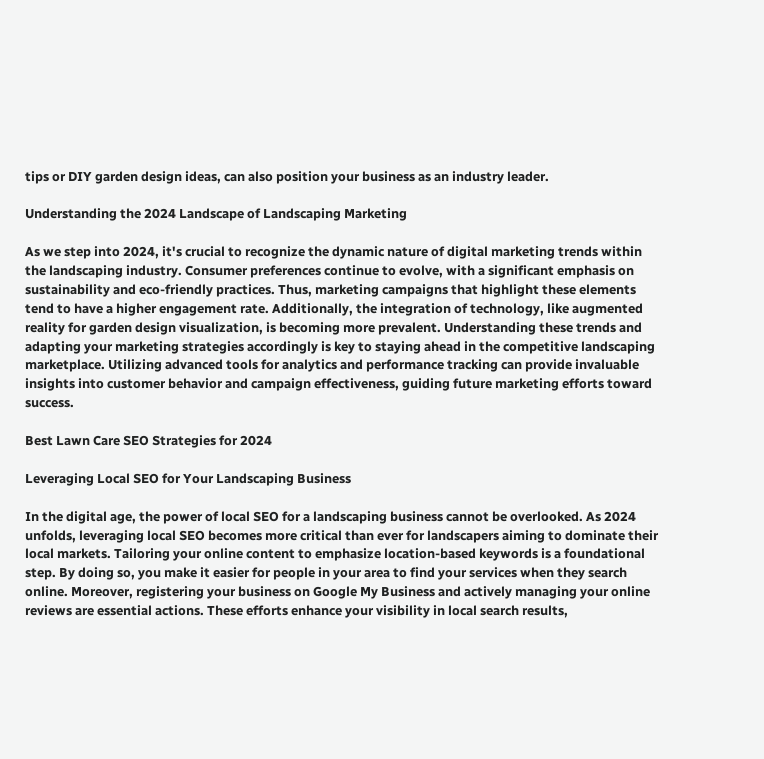tips or DIY garden design ideas, can also position your business as an industry leader.

Understanding the 2024 Landscape of Landscaping Marketing

As we step into 2024, it's crucial to recognize the dynamic nature of digital marketing trends within the landscaping industry. Consumer preferences continue to evolve, with a significant emphasis on sustainability and eco-friendly practices. Thus, marketing campaigns that highlight these elements tend to have a higher engagement rate. Additionally, the integration of technology, like augmented reality for garden design visualization, is becoming more prevalent. Understanding these trends and adapting your marketing strategies accordingly is key to staying ahead in the competitive landscaping marketplace. Utilizing advanced tools for analytics and performance tracking can provide invaluable insights into customer behavior and campaign effectiveness, guiding future marketing efforts toward success.

Best Lawn Care SEO Strategies for 2024

Leveraging Local SEO for Your Landscaping Business

In the digital age, the power of local SEO for a landscaping business cannot be overlooked. As 2024 unfolds, leveraging local SEO becomes more critical than ever for landscapers aiming to dominate their local markets. Tailoring your online content to emphasize location-based keywords is a foundational step. By doing so, you make it easier for people in your area to find your services when they search online. Moreover, registering your business on Google My Business and actively managing your online reviews are essential actions. These efforts enhance your visibility in local search results,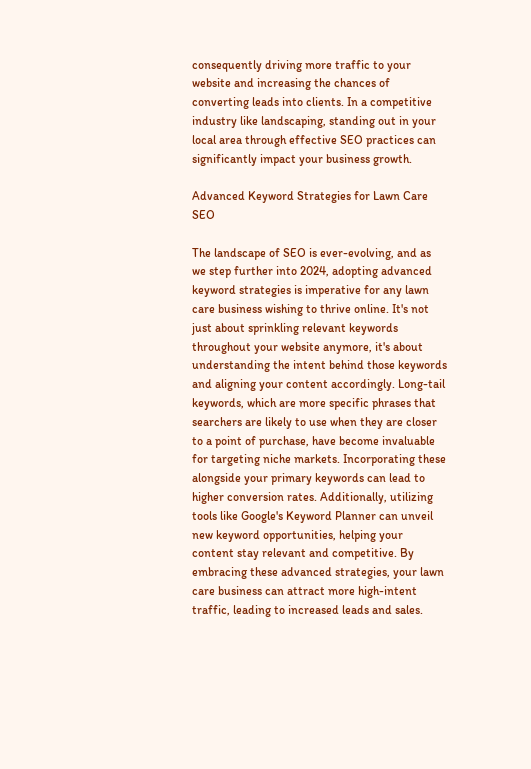consequently driving more traffic to your website and increasing the chances of converting leads into clients. In a competitive industry like landscaping, standing out in your local area through effective SEO practices can significantly impact your business growth.

Advanced Keyword Strategies for Lawn Care SEO

The landscape of SEO is ever-evolving, and as we step further into 2024, adopting advanced keyword strategies is imperative for any lawn care business wishing to thrive online. It's not just about sprinkling relevant keywords throughout your website anymore, it's about understanding the intent behind those keywords and aligning your content accordingly. Long-tail keywords, which are more specific phrases that searchers are likely to use when they are closer to a point of purchase, have become invaluable for targeting niche markets. Incorporating these alongside your primary keywords can lead to higher conversion rates. Additionally, utilizing tools like Google's Keyword Planner can unveil new keyword opportunities, helping your content stay relevant and competitive. By embracing these advanced strategies, your lawn care business can attract more high-intent traffic, leading to increased leads and sales.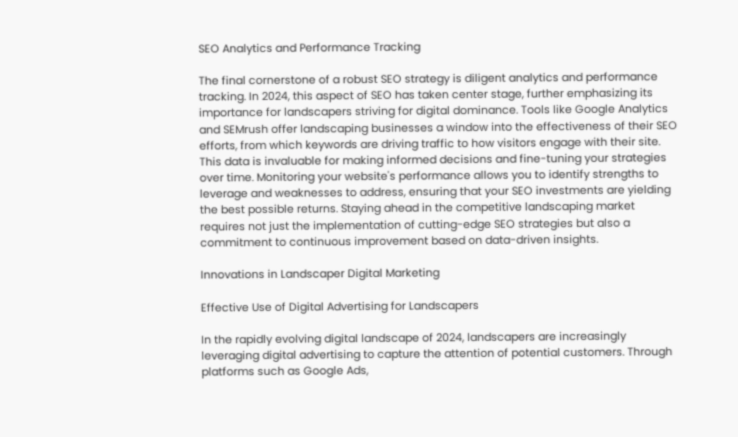SEO Analytics and Performance Tracking

The final cornerstone of a robust SEO strategy is diligent analytics and performance tracking. In 2024, this aspect of SEO has taken center stage, further emphasizing its importance for landscapers striving for digital dominance. Tools like Google Analytics and SEMrush offer landscaping businesses a window into the effectiveness of their SEO efforts, from which keywords are driving traffic to how visitors engage with their site. This data is invaluable for making informed decisions and fine-tuning your strategies over time. Monitoring your website's performance allows you to identify strengths to leverage and weaknesses to address, ensuring that your SEO investments are yielding the best possible returns. Staying ahead in the competitive landscaping market requires not just the implementation of cutting-edge SEO strategies but also a commitment to continuous improvement based on data-driven insights.

Innovations in Landscaper Digital Marketing

Effective Use of Digital Advertising for Landscapers

In the rapidly evolving digital landscape of 2024, landscapers are increasingly leveraging digital advertising to capture the attention of potential customers. Through platforms such as Google Ads,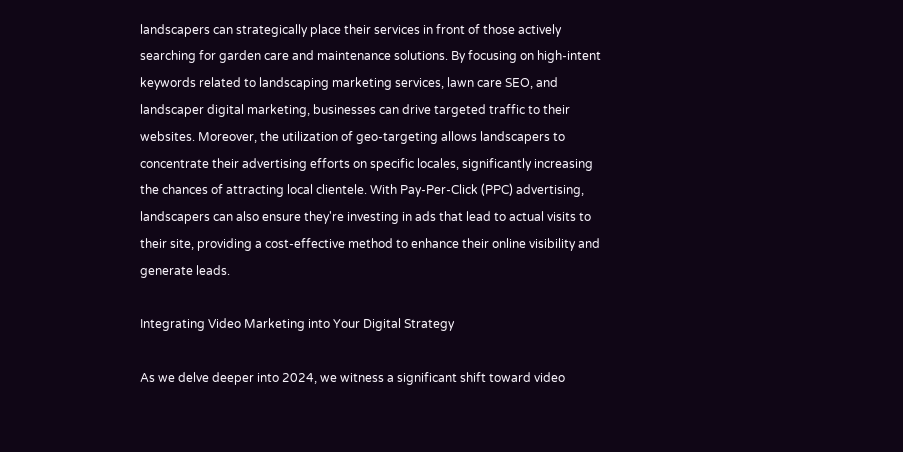landscapers can strategically place their services in front of those actively searching for garden care and maintenance solutions. By focusing on high-intent keywords related to landscaping marketing services, lawn care SEO, and landscaper digital marketing, businesses can drive targeted traffic to their websites. Moreover, the utilization of geo-targeting allows landscapers to concentrate their advertising efforts on specific locales, significantly increasing the chances of attracting local clientele. With Pay-Per-Click (PPC) advertising, landscapers can also ensure they're investing in ads that lead to actual visits to their site, providing a cost-effective method to enhance their online visibility and generate leads.

Integrating Video Marketing into Your Digital Strategy

As we delve deeper into 2024, we witness a significant shift toward video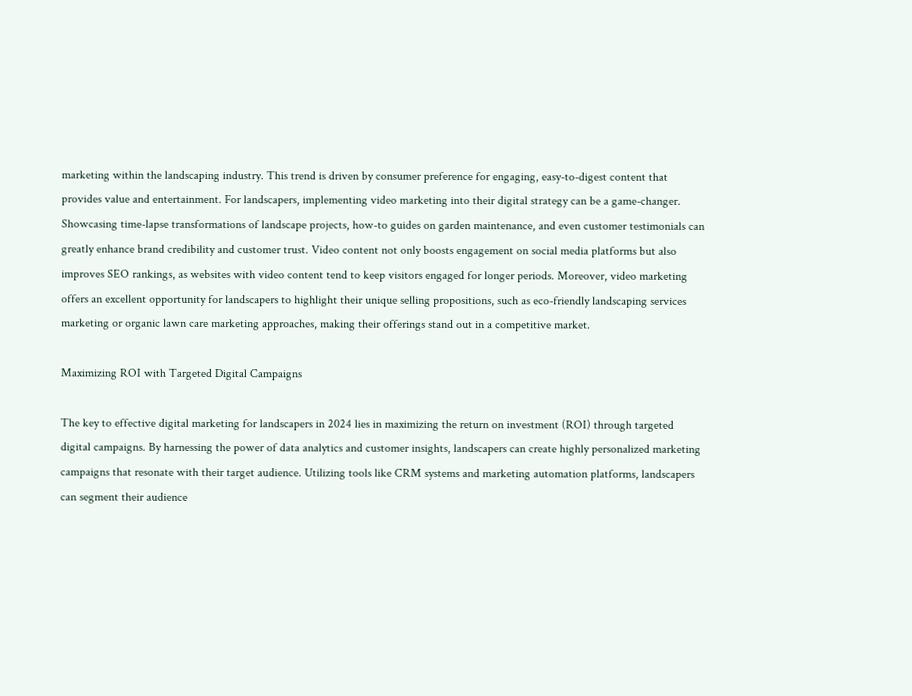marketing within the landscaping industry. This trend is driven by consumer preference for engaging, easy-to-digest content that provides value and entertainment. For landscapers, implementing video marketing into their digital strategy can be a game-changer. Showcasing time-lapse transformations of landscape projects, how-to guides on garden maintenance, and even customer testimonials can greatly enhance brand credibility and customer trust. Video content not only boosts engagement on social media platforms but also improves SEO rankings, as websites with video content tend to keep visitors engaged for longer periods. Moreover, video marketing offers an excellent opportunity for landscapers to highlight their unique selling propositions, such as eco-friendly landscaping services marketing or organic lawn care marketing approaches, making their offerings stand out in a competitive market.

Maximizing ROI with Targeted Digital Campaigns

The key to effective digital marketing for landscapers in 2024 lies in maximizing the return on investment (ROI) through targeted digital campaigns. By harnessing the power of data analytics and customer insights, landscapers can create highly personalized marketing campaigns that resonate with their target audience. Utilizing tools like CRM systems and marketing automation platforms, landscapers can segment their audience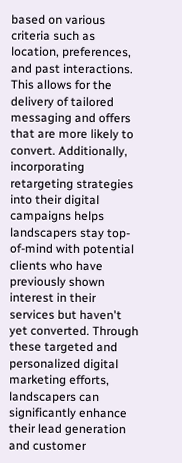based on various criteria such as location, preferences, and past interactions. This allows for the delivery of tailored messaging and offers that are more likely to convert. Additionally, incorporating retargeting strategies into their digital campaigns helps landscapers stay top-of-mind with potential clients who have previously shown interest in their services but haven't yet converted. Through these targeted and personalized digital marketing efforts, landscapers can significantly enhance their lead generation and customer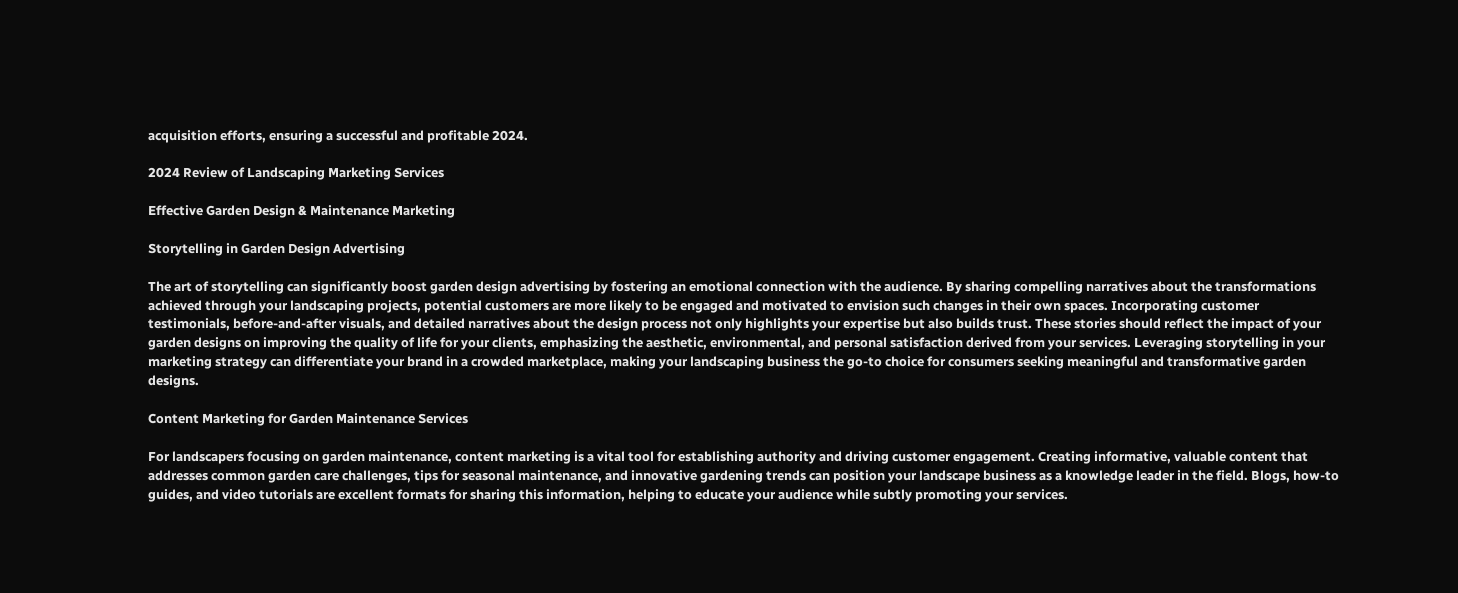acquisition efforts, ensuring a successful and profitable 2024.

2024 Review of Landscaping Marketing Services

Effective Garden Design & Maintenance Marketing

Storytelling in Garden Design Advertising

The art of storytelling can significantly boost garden design advertising by fostering an emotional connection with the audience. By sharing compelling narratives about the transformations achieved through your landscaping projects, potential customers are more likely to be engaged and motivated to envision such changes in their own spaces. Incorporating customer testimonials, before-and-after visuals, and detailed narratives about the design process not only highlights your expertise but also builds trust. These stories should reflect the impact of your garden designs on improving the quality of life for your clients, emphasizing the aesthetic, environmental, and personal satisfaction derived from your services. Leveraging storytelling in your marketing strategy can differentiate your brand in a crowded marketplace, making your landscaping business the go-to choice for consumers seeking meaningful and transformative garden designs.

Content Marketing for Garden Maintenance Services

For landscapers focusing on garden maintenance, content marketing is a vital tool for establishing authority and driving customer engagement. Creating informative, valuable content that addresses common garden care challenges, tips for seasonal maintenance, and innovative gardening trends can position your landscape business as a knowledge leader in the field. Blogs, how-to guides, and video tutorials are excellent formats for sharing this information, helping to educate your audience while subtly promoting your services.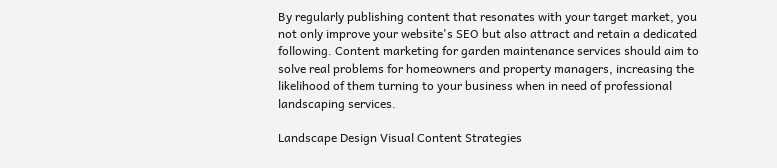By regularly publishing content that resonates with your target market, you not only improve your website's SEO but also attract and retain a dedicated following. Content marketing for garden maintenance services should aim to solve real problems for homeowners and property managers, increasing the likelihood of them turning to your business when in need of professional landscaping services.

Landscape Design Visual Content Strategies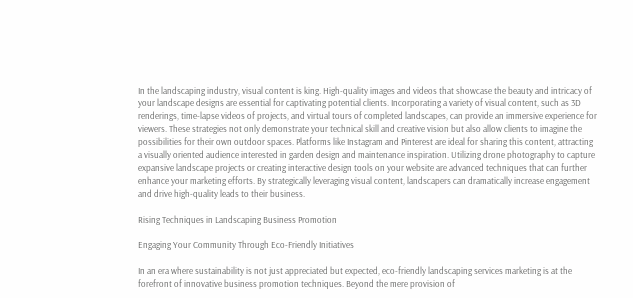In the landscaping industry, visual content is king. High-quality images and videos that showcase the beauty and intricacy of your landscape designs are essential for captivating potential clients. Incorporating a variety of visual content, such as 3D renderings, time-lapse videos of projects, and virtual tours of completed landscapes, can provide an immersive experience for viewers. These strategies not only demonstrate your technical skill and creative vision but also allow clients to imagine the possibilities for their own outdoor spaces. Platforms like Instagram and Pinterest are ideal for sharing this content, attracting a visually oriented audience interested in garden design and maintenance inspiration. Utilizing drone photography to capture expansive landscape projects or creating interactive design tools on your website are advanced techniques that can further enhance your marketing efforts. By strategically leveraging visual content, landscapers can dramatically increase engagement and drive high-quality leads to their business.

Rising Techniques in Landscaping Business Promotion

Engaging Your Community Through Eco-Friendly Initiatives

In an era where sustainability is not just appreciated but expected, eco-friendly landscaping services marketing is at the forefront of innovative business promotion techniques. Beyond the mere provision of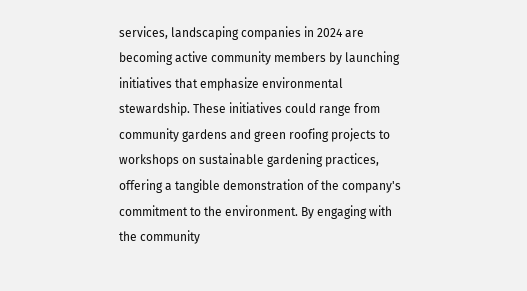services, landscaping companies in 2024 are becoming active community members by launching initiatives that emphasize environmental stewardship. These initiatives could range from community gardens and green roofing projects to workshops on sustainable gardening practices, offering a tangible demonstration of the company's commitment to the environment. By engaging with the community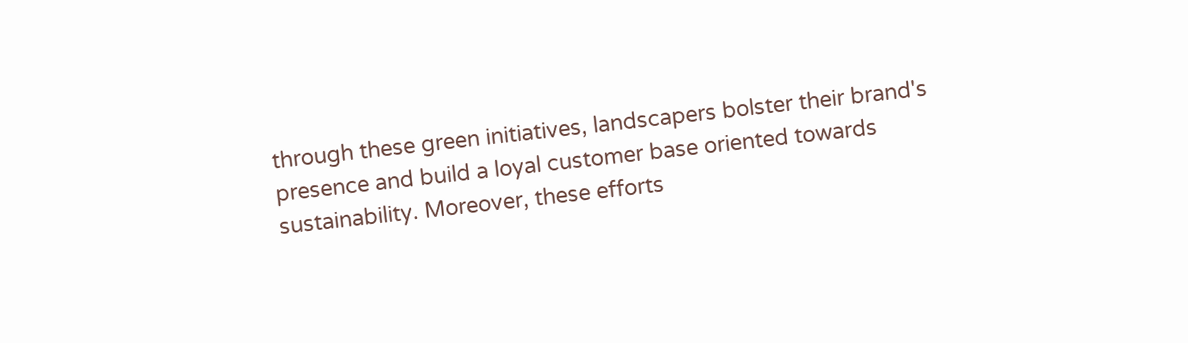through these green initiatives, landscapers bolster their brand's presence and build a loyal customer base oriented towards sustainability. Moreover, these efforts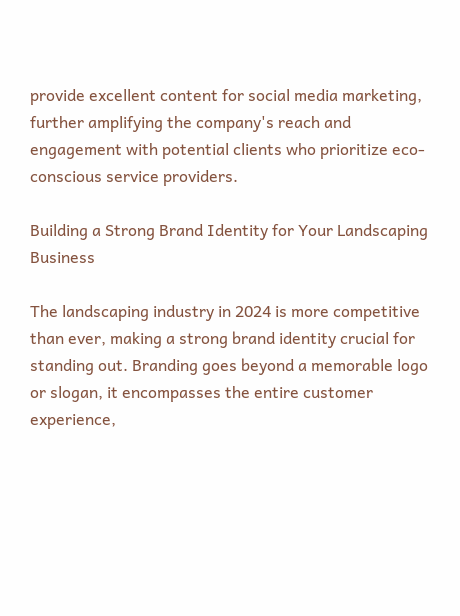provide excellent content for social media marketing, further amplifying the company's reach and engagement with potential clients who prioritize eco-conscious service providers.

Building a Strong Brand Identity for Your Landscaping Business

The landscaping industry in 2024 is more competitive than ever, making a strong brand identity crucial for standing out. Branding goes beyond a memorable logo or slogan, it encompasses the entire customer experience,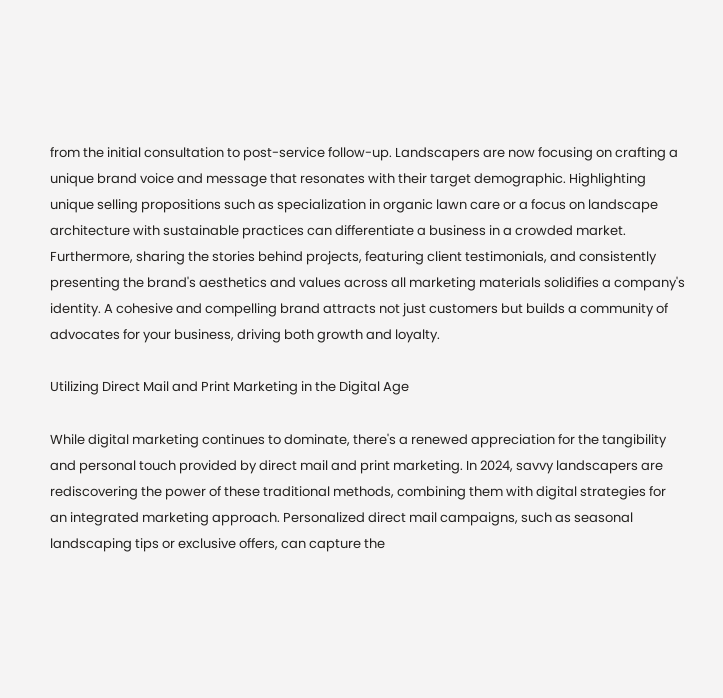from the initial consultation to post-service follow-up. Landscapers are now focusing on crafting a unique brand voice and message that resonates with their target demographic. Highlighting unique selling propositions such as specialization in organic lawn care or a focus on landscape architecture with sustainable practices can differentiate a business in a crowded market. Furthermore, sharing the stories behind projects, featuring client testimonials, and consistently presenting the brand's aesthetics and values across all marketing materials solidifies a company's identity. A cohesive and compelling brand attracts not just customers but builds a community of advocates for your business, driving both growth and loyalty.

Utilizing Direct Mail and Print Marketing in the Digital Age

While digital marketing continues to dominate, there's a renewed appreciation for the tangibility and personal touch provided by direct mail and print marketing. In 2024, savvy landscapers are rediscovering the power of these traditional methods, combining them with digital strategies for an integrated marketing approach. Personalized direct mail campaigns, such as seasonal landscaping tips or exclusive offers, can capture the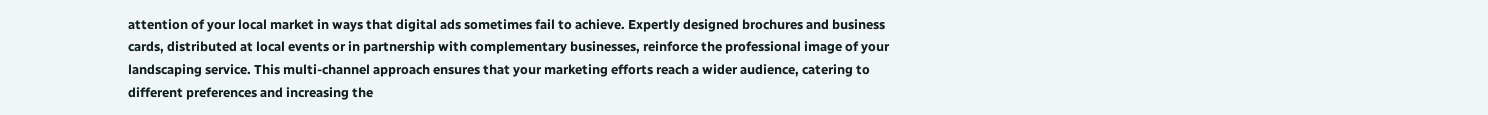attention of your local market in ways that digital ads sometimes fail to achieve. Expertly designed brochures and business cards, distributed at local events or in partnership with complementary businesses, reinforce the professional image of your landscaping service. This multi-channel approach ensures that your marketing efforts reach a wider audience, catering to different preferences and increasing the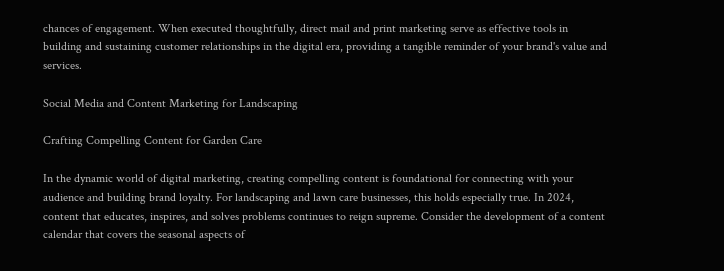chances of engagement. When executed thoughtfully, direct mail and print marketing serve as effective tools in building and sustaining customer relationships in the digital era, providing a tangible reminder of your brand's value and services.

Social Media and Content Marketing for Landscaping

Crafting Compelling Content for Garden Care

In the dynamic world of digital marketing, creating compelling content is foundational for connecting with your audience and building brand loyalty. For landscaping and lawn care businesses, this holds especially true. In 2024, content that educates, inspires, and solves problems continues to reign supreme. Consider the development of a content calendar that covers the seasonal aspects of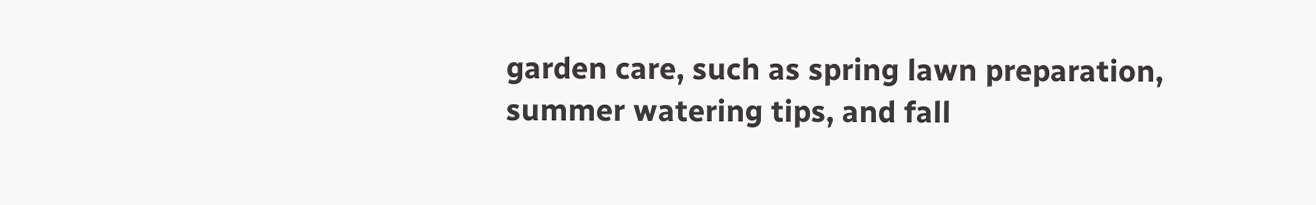garden care, such as spring lawn preparation, summer watering tips, and fall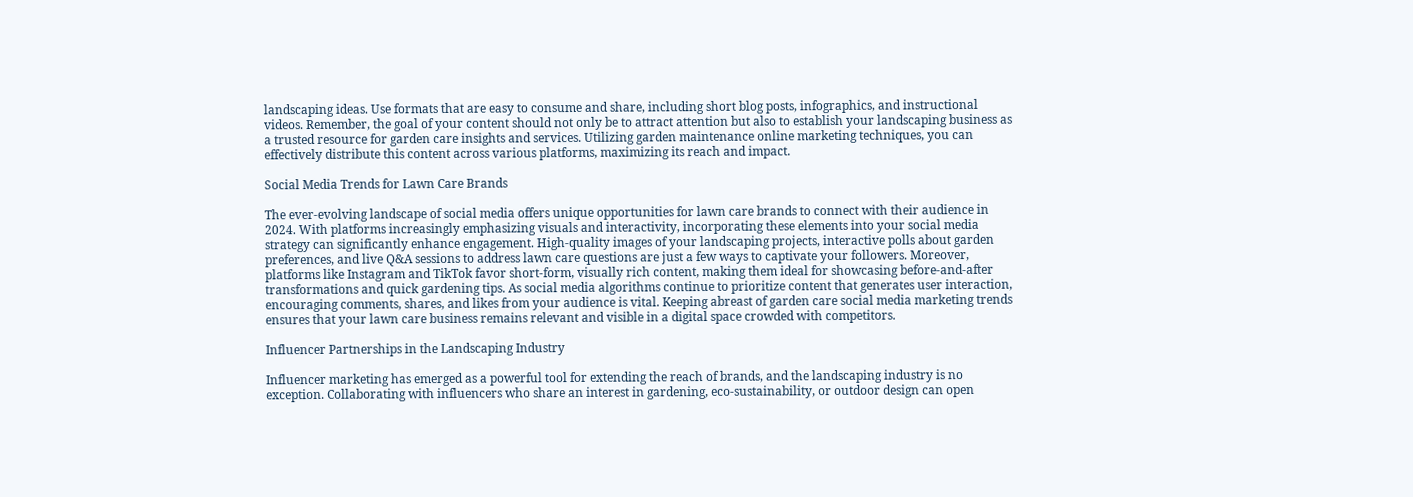landscaping ideas. Use formats that are easy to consume and share, including short blog posts, infographics, and instructional videos. Remember, the goal of your content should not only be to attract attention but also to establish your landscaping business as a trusted resource for garden care insights and services. Utilizing garden maintenance online marketing techniques, you can effectively distribute this content across various platforms, maximizing its reach and impact.

Social Media Trends for Lawn Care Brands

The ever-evolving landscape of social media offers unique opportunities for lawn care brands to connect with their audience in 2024. With platforms increasingly emphasizing visuals and interactivity, incorporating these elements into your social media strategy can significantly enhance engagement. High-quality images of your landscaping projects, interactive polls about garden preferences, and live Q&A sessions to address lawn care questions are just a few ways to captivate your followers. Moreover, platforms like Instagram and TikTok favor short-form, visually rich content, making them ideal for showcasing before-and-after transformations and quick gardening tips. As social media algorithms continue to prioritize content that generates user interaction, encouraging comments, shares, and likes from your audience is vital. Keeping abreast of garden care social media marketing trends ensures that your lawn care business remains relevant and visible in a digital space crowded with competitors.

Influencer Partnerships in the Landscaping Industry

Influencer marketing has emerged as a powerful tool for extending the reach of brands, and the landscaping industry is no exception. Collaborating with influencers who share an interest in gardening, eco-sustainability, or outdoor design can open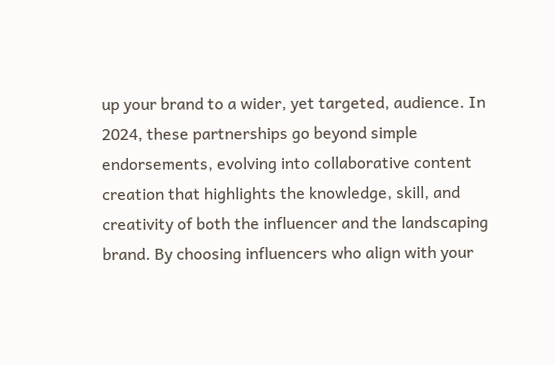up your brand to a wider, yet targeted, audience. In 2024, these partnerships go beyond simple endorsements, evolving into collaborative content creation that highlights the knowledge, skill, and creativity of both the influencer and the landscaping brand. By choosing influencers who align with your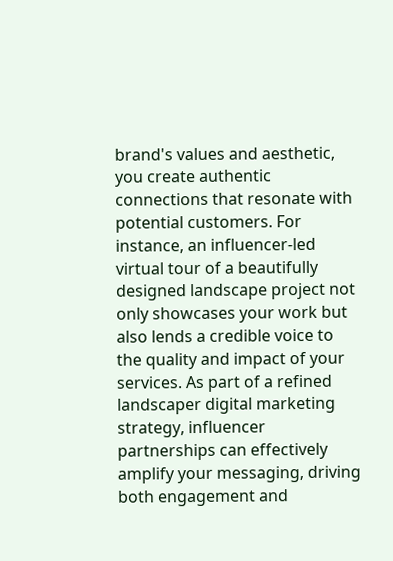brand's values and aesthetic, you create authentic connections that resonate with potential customers. For instance, an influencer-led virtual tour of a beautifully designed landscape project not only showcases your work but also lends a credible voice to the quality and impact of your services. As part of a refined landscaper digital marketing strategy, influencer partnerships can effectively amplify your messaging, driving both engagement and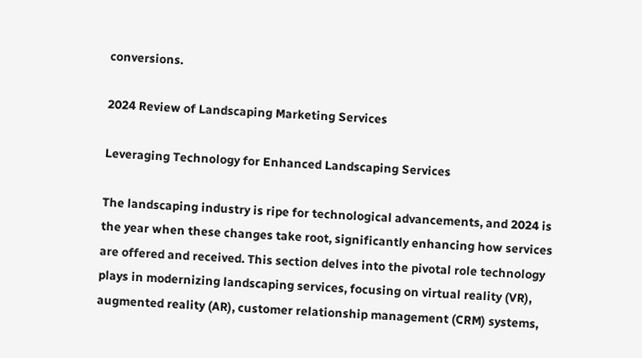conversions.

2024 Review of Landscaping Marketing Services

Leveraging Technology for Enhanced Landscaping Services

The landscaping industry is ripe for technological advancements, and 2024 is the year when these changes take root, significantly enhancing how services are offered and received. This section delves into the pivotal role technology plays in modernizing landscaping services, focusing on virtual reality (VR), augmented reality (AR), customer relationship management (CRM) systems,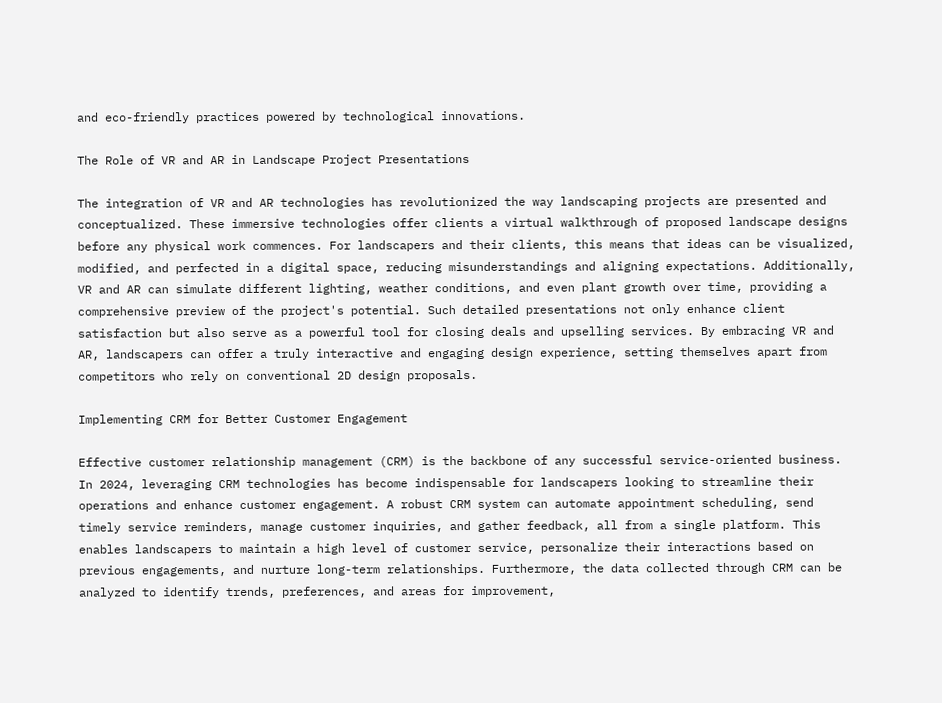and eco-friendly practices powered by technological innovations.

The Role of VR and AR in Landscape Project Presentations

The integration of VR and AR technologies has revolutionized the way landscaping projects are presented and conceptualized. These immersive technologies offer clients a virtual walkthrough of proposed landscape designs before any physical work commences. For landscapers and their clients, this means that ideas can be visualized, modified, and perfected in a digital space, reducing misunderstandings and aligning expectations. Additionally, VR and AR can simulate different lighting, weather conditions, and even plant growth over time, providing a comprehensive preview of the project's potential. Such detailed presentations not only enhance client satisfaction but also serve as a powerful tool for closing deals and upselling services. By embracing VR and AR, landscapers can offer a truly interactive and engaging design experience, setting themselves apart from competitors who rely on conventional 2D design proposals.

Implementing CRM for Better Customer Engagement

Effective customer relationship management (CRM) is the backbone of any successful service-oriented business. In 2024, leveraging CRM technologies has become indispensable for landscapers looking to streamline their operations and enhance customer engagement. A robust CRM system can automate appointment scheduling, send timely service reminders, manage customer inquiries, and gather feedback, all from a single platform. This enables landscapers to maintain a high level of customer service, personalize their interactions based on previous engagements, and nurture long-term relationships. Furthermore, the data collected through CRM can be analyzed to identify trends, preferences, and areas for improvement,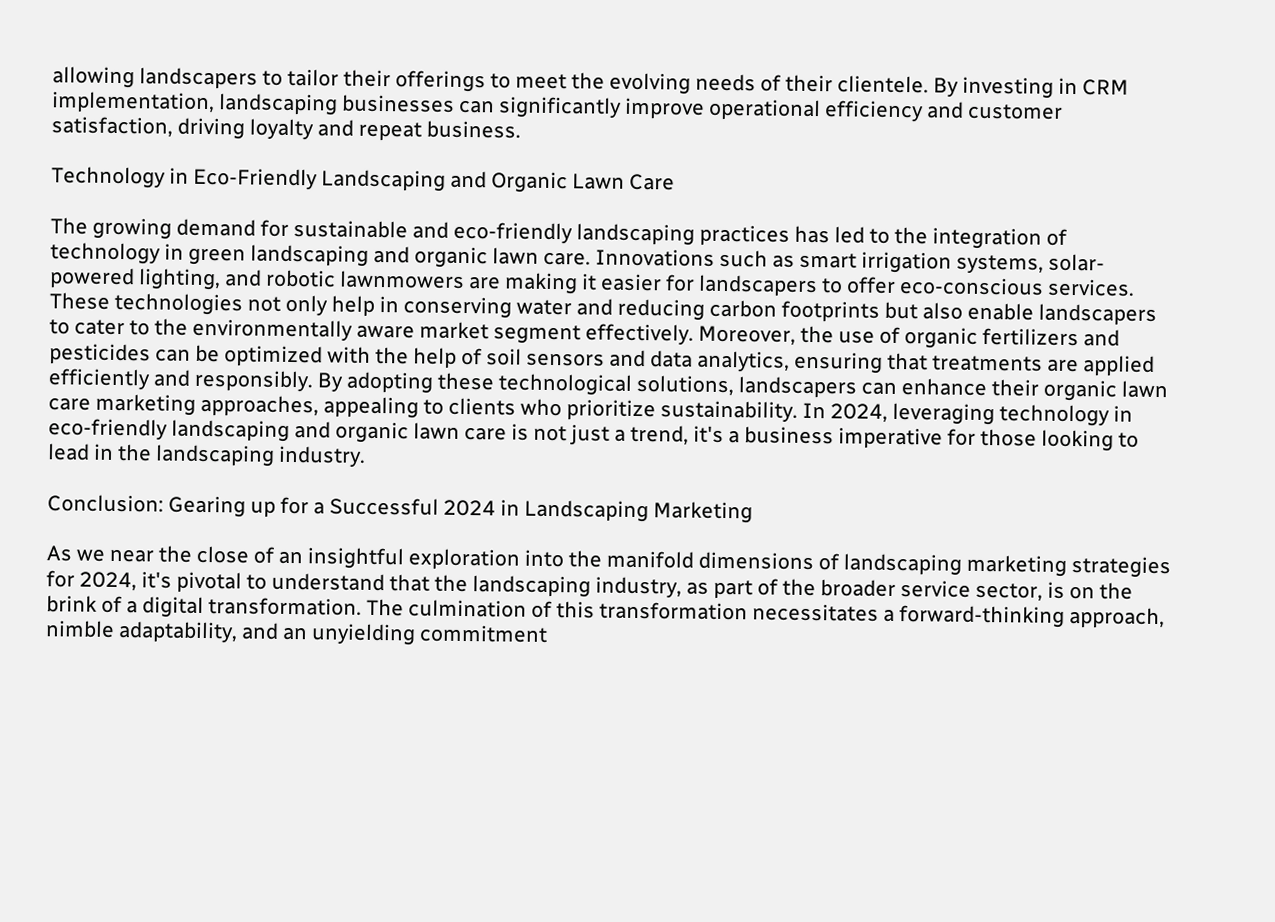allowing landscapers to tailor their offerings to meet the evolving needs of their clientele. By investing in CRM implementation, landscaping businesses can significantly improve operational efficiency and customer satisfaction, driving loyalty and repeat business.

Technology in Eco-Friendly Landscaping and Organic Lawn Care

The growing demand for sustainable and eco-friendly landscaping practices has led to the integration of technology in green landscaping and organic lawn care. Innovations such as smart irrigation systems, solar-powered lighting, and robotic lawnmowers are making it easier for landscapers to offer eco-conscious services. These technologies not only help in conserving water and reducing carbon footprints but also enable landscapers to cater to the environmentally aware market segment effectively. Moreover, the use of organic fertilizers and pesticides can be optimized with the help of soil sensors and data analytics, ensuring that treatments are applied efficiently and responsibly. By adopting these technological solutions, landscapers can enhance their organic lawn care marketing approaches, appealing to clients who prioritize sustainability. In 2024, leveraging technology in eco-friendly landscaping and organic lawn care is not just a trend, it's a business imperative for those looking to lead in the landscaping industry.

Conclusion: Gearing up for a Successful 2024 in Landscaping Marketing

As we near the close of an insightful exploration into the manifold dimensions of landscaping marketing strategies for 2024, it's pivotal to understand that the landscaping industry, as part of the broader service sector, is on the brink of a digital transformation. The culmination of this transformation necessitates a forward-thinking approach, nimble adaptability, and an unyielding commitment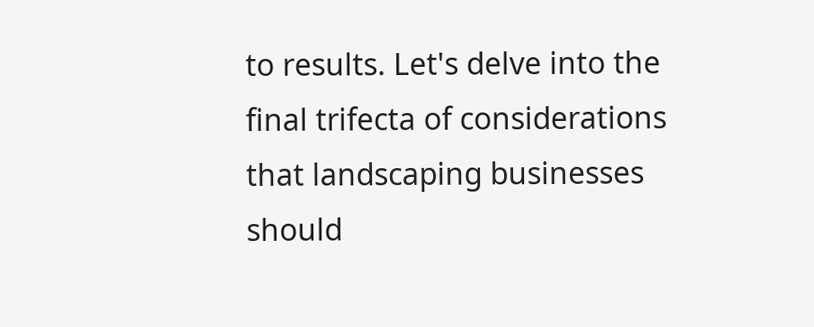to results. Let's delve into the final trifecta of considerations that landscaping businesses should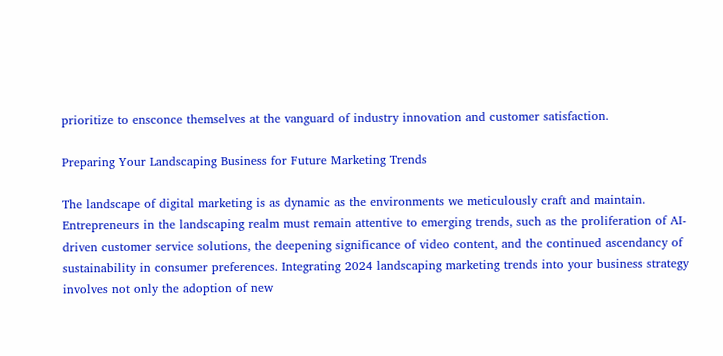prioritize to ensconce themselves at the vanguard of industry innovation and customer satisfaction.

Preparing Your Landscaping Business for Future Marketing Trends

The landscape of digital marketing is as dynamic as the environments we meticulously craft and maintain. Entrepreneurs in the landscaping realm must remain attentive to emerging trends, such as the proliferation of AI-driven customer service solutions, the deepening significance of video content, and the continued ascendancy of sustainability in consumer preferences. Integrating 2024 landscaping marketing trends into your business strategy involves not only the adoption of new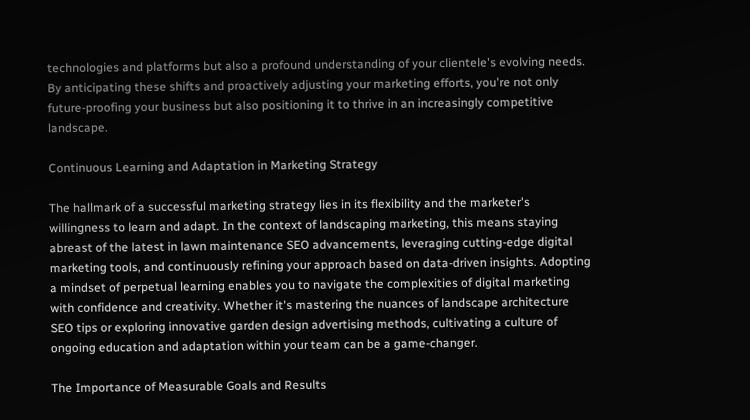technologies and platforms but also a profound understanding of your clientele's evolving needs. By anticipating these shifts and proactively adjusting your marketing efforts, you're not only future-proofing your business but also positioning it to thrive in an increasingly competitive landscape.

Continuous Learning and Adaptation in Marketing Strategy

The hallmark of a successful marketing strategy lies in its flexibility and the marketer's willingness to learn and adapt. In the context of landscaping marketing, this means staying abreast of the latest in lawn maintenance SEO advancements, leveraging cutting-edge digital marketing tools, and continuously refining your approach based on data-driven insights. Adopting a mindset of perpetual learning enables you to navigate the complexities of digital marketing with confidence and creativity. Whether it's mastering the nuances of landscape architecture SEO tips or exploring innovative garden design advertising methods, cultivating a culture of ongoing education and adaptation within your team can be a game-changer.

The Importance of Measurable Goals and Results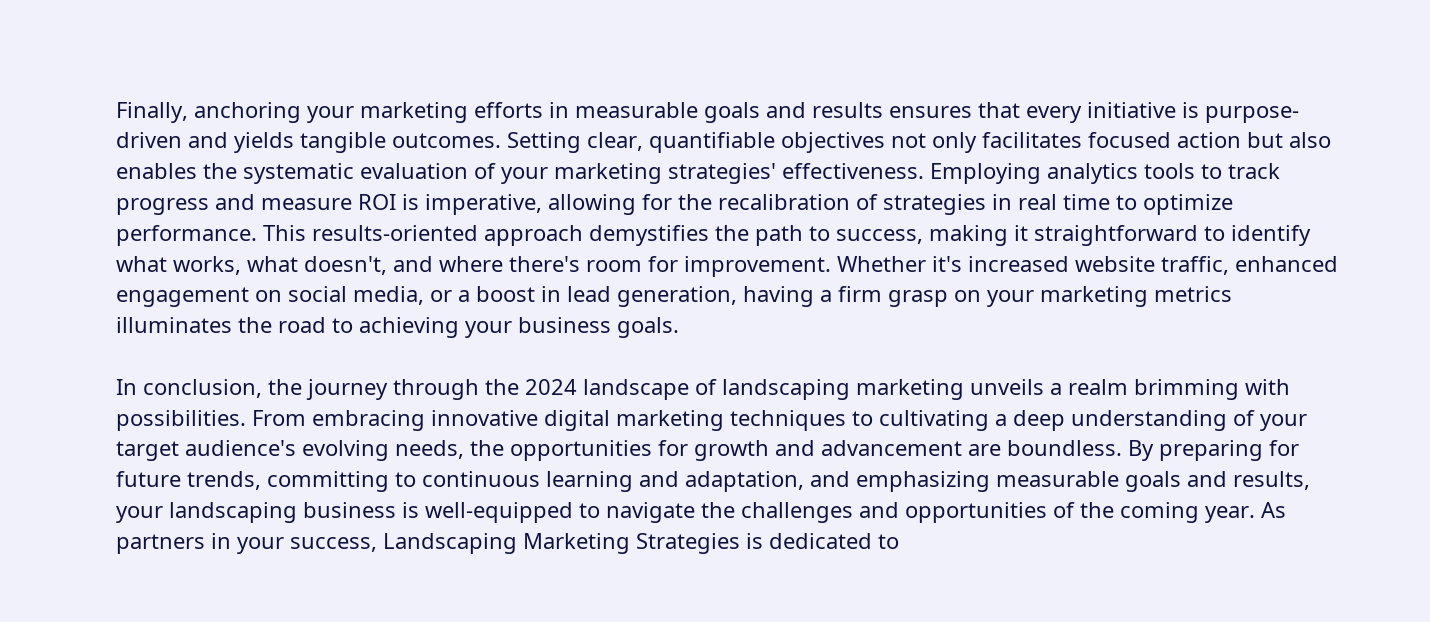Finally, anchoring your marketing efforts in measurable goals and results ensures that every initiative is purpose-driven and yields tangible outcomes. Setting clear, quantifiable objectives not only facilitates focused action but also enables the systematic evaluation of your marketing strategies' effectiveness. Employing analytics tools to track progress and measure ROI is imperative, allowing for the recalibration of strategies in real time to optimize performance. This results-oriented approach demystifies the path to success, making it straightforward to identify what works, what doesn't, and where there's room for improvement. Whether it's increased website traffic, enhanced engagement on social media, or a boost in lead generation, having a firm grasp on your marketing metrics illuminates the road to achieving your business goals.

In conclusion, the journey through the 2024 landscape of landscaping marketing unveils a realm brimming with possibilities. From embracing innovative digital marketing techniques to cultivating a deep understanding of your target audience's evolving needs, the opportunities for growth and advancement are boundless. By preparing for future trends, committing to continuous learning and adaptation, and emphasizing measurable goals and results, your landscaping business is well-equipped to navigate the challenges and opportunities of the coming year. As partners in your success, Landscaping Marketing Strategies is dedicated to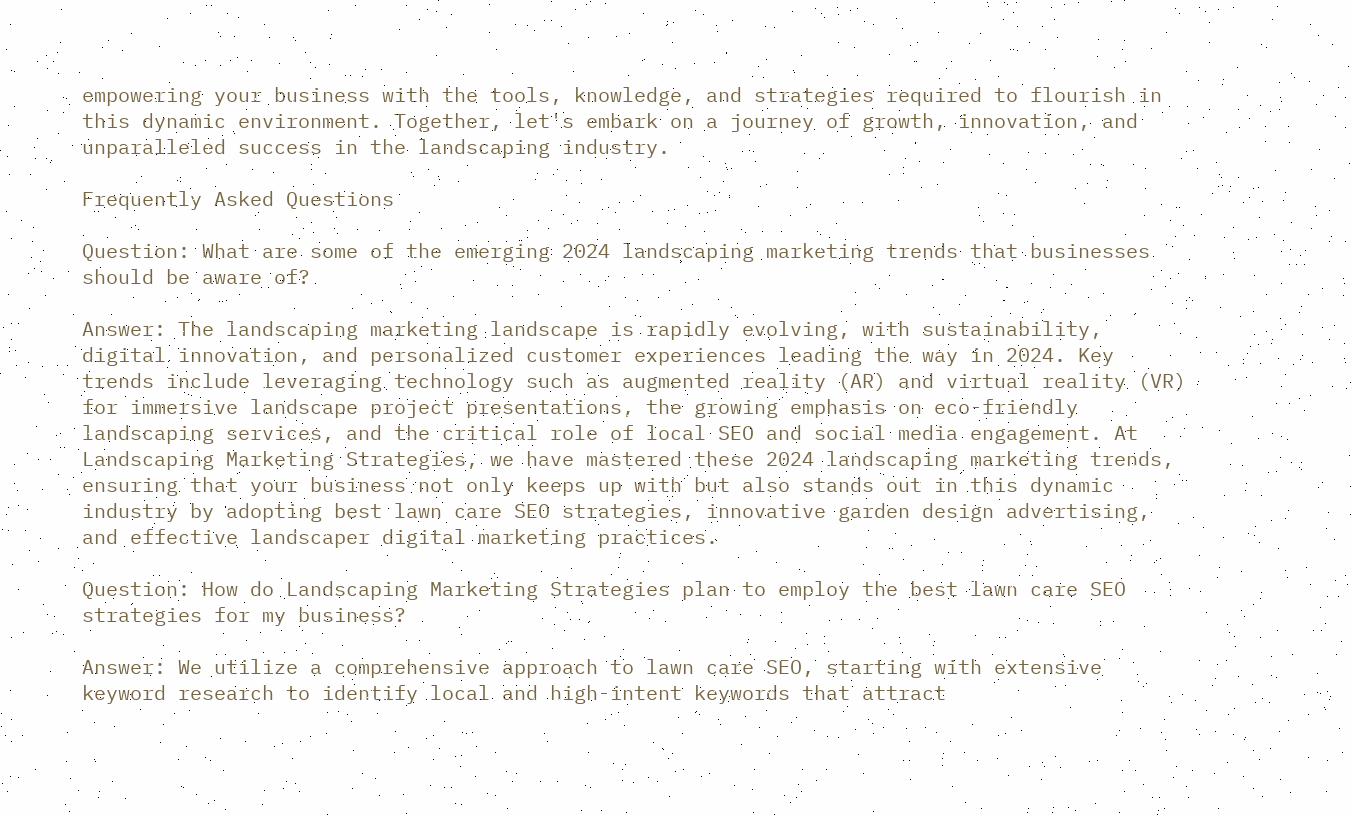empowering your business with the tools, knowledge, and strategies required to flourish in this dynamic environment. Together, let's embark on a journey of growth, innovation, and unparalleled success in the landscaping industry.

Frequently Asked Questions

Question: What are some of the emerging 2024 landscaping marketing trends that businesses should be aware of?

Answer: The landscaping marketing landscape is rapidly evolving, with sustainability, digital innovation, and personalized customer experiences leading the way in 2024. Key trends include leveraging technology such as augmented reality (AR) and virtual reality (VR) for immersive landscape project presentations, the growing emphasis on eco-friendly landscaping services, and the critical role of local SEO and social media engagement. At Landscaping Marketing Strategies, we have mastered these 2024 landscaping marketing trends, ensuring that your business not only keeps up with but also stands out in this dynamic industry by adopting best lawn care SEO strategies, innovative garden design advertising, and effective landscaper digital marketing practices.

Question: How do Landscaping Marketing Strategies plan to employ the best lawn care SEO strategies for my business?

Answer: We utilize a comprehensive approach to lawn care SEO, starting with extensive keyword research to identify local and high-intent keywords that attract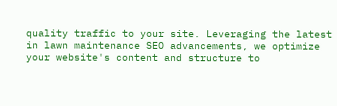quality traffic to your site. Leveraging the latest in lawn maintenance SEO advancements, we optimize your website's content and structure to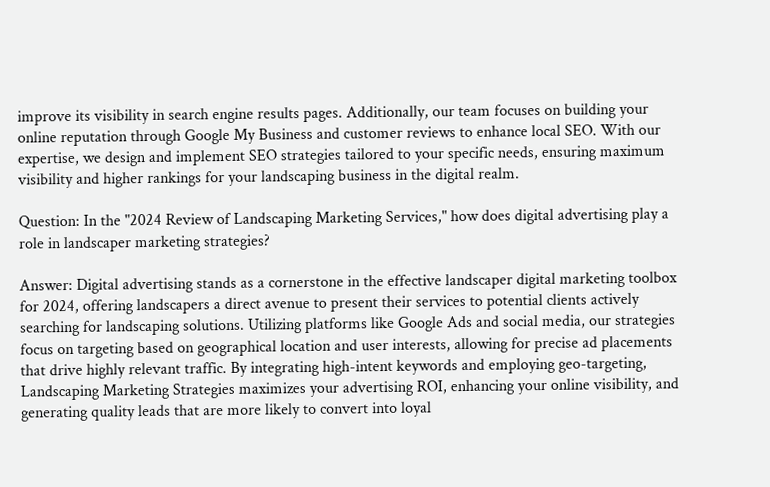improve its visibility in search engine results pages. Additionally, our team focuses on building your online reputation through Google My Business and customer reviews to enhance local SEO. With our expertise, we design and implement SEO strategies tailored to your specific needs, ensuring maximum visibility and higher rankings for your landscaping business in the digital realm.

Question: In the "2024 Review of Landscaping Marketing Services," how does digital advertising play a role in landscaper marketing strategies?

Answer: Digital advertising stands as a cornerstone in the effective landscaper digital marketing toolbox for 2024, offering landscapers a direct avenue to present their services to potential clients actively searching for landscaping solutions. Utilizing platforms like Google Ads and social media, our strategies focus on targeting based on geographical location and user interests, allowing for precise ad placements that drive highly relevant traffic. By integrating high-intent keywords and employing geo-targeting, Landscaping Marketing Strategies maximizes your advertising ROI, enhancing your online visibility, and generating quality leads that are more likely to convert into loyal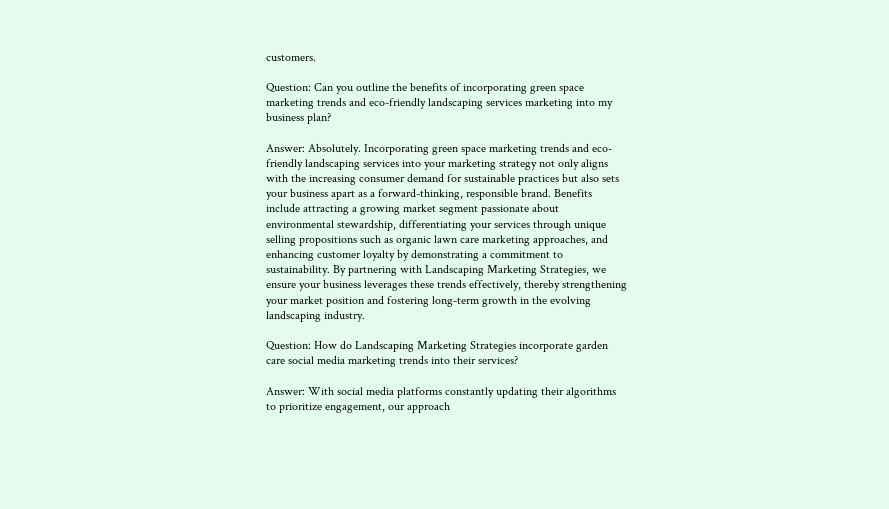customers.

Question: Can you outline the benefits of incorporating green space marketing trends and eco-friendly landscaping services marketing into my business plan?

Answer: Absolutely. Incorporating green space marketing trends and eco-friendly landscaping services into your marketing strategy not only aligns with the increasing consumer demand for sustainable practices but also sets your business apart as a forward-thinking, responsible brand. Benefits include attracting a growing market segment passionate about environmental stewardship, differentiating your services through unique selling propositions such as organic lawn care marketing approaches, and enhancing customer loyalty by demonstrating a commitment to sustainability. By partnering with Landscaping Marketing Strategies, we ensure your business leverages these trends effectively, thereby strengthening your market position and fostering long-term growth in the evolving landscaping industry.

Question: How do Landscaping Marketing Strategies incorporate garden care social media marketing trends into their services?

Answer: With social media platforms constantly updating their algorithms to prioritize engagement, our approach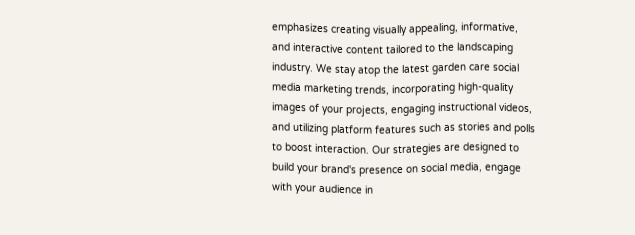emphasizes creating visually appealing, informative, and interactive content tailored to the landscaping industry. We stay atop the latest garden care social media marketing trends, incorporating high-quality images of your projects, engaging instructional videos, and utilizing platform features such as stories and polls to boost interaction. Our strategies are designed to build your brand's presence on social media, engage with your audience in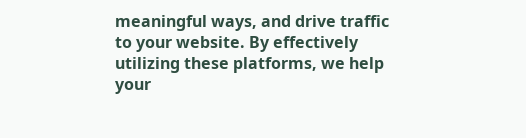meaningful ways, and drive traffic to your website. By effectively utilizing these platforms, we help your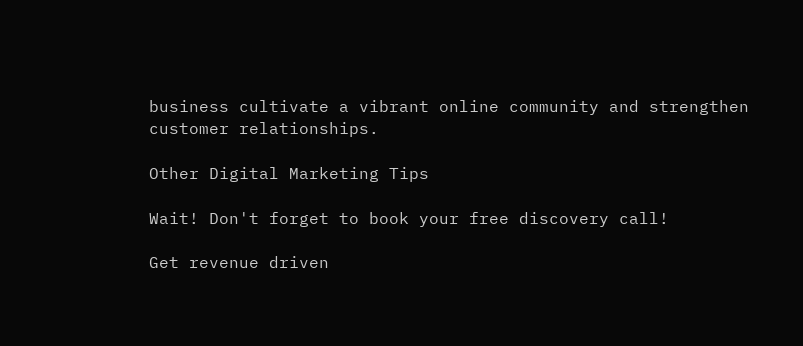business cultivate a vibrant online community and strengthen customer relationships.

Other Digital Marketing Tips

Wait! Don't forget to book your free discovery call!

Get revenue driven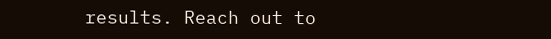results. Reach out to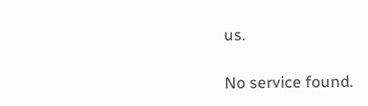us.

No service found.